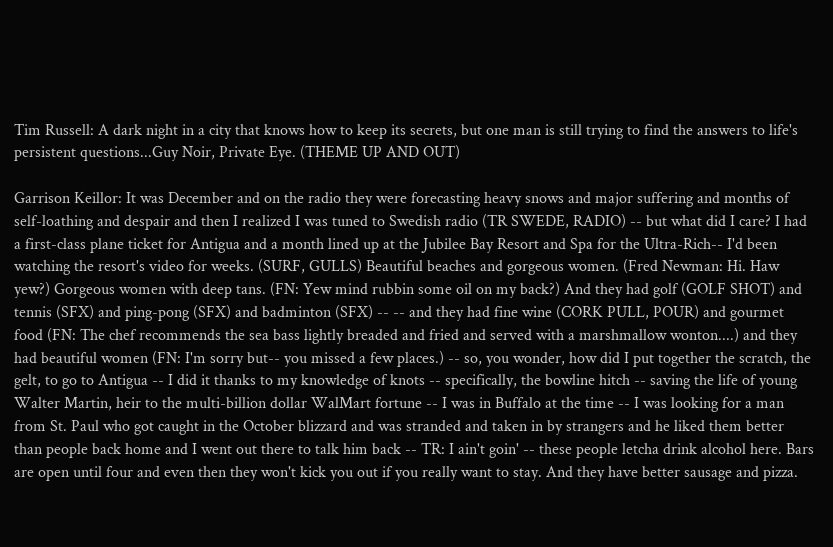Tim Russell: A dark night in a city that knows how to keep its secrets, but one man is still trying to find the answers to life's persistent questions...Guy Noir, Private Eye. (THEME UP AND OUT)

Garrison Keillor: It was December and on the radio they were forecasting heavy snows and major suffering and months of self-loathing and despair and then I realized I was tuned to Swedish radio (TR SWEDE, RADIO) -- but what did I care? I had a first-class plane ticket for Antigua and a month lined up at the Jubilee Bay Resort and Spa for the Ultra-Rich-- I'd been watching the resort's video for weeks. (SURF, GULLS) Beautiful beaches and gorgeous women. (Fred Newman: Hi. Haw yew?) Gorgeous women with deep tans. (FN: Yew mind rubbin some oil on my back?) And they had golf (GOLF SHOT) and tennis (SFX) and ping-pong (SFX) and badminton (SFX) -- -- and they had fine wine (CORK PULL, POUR) and gourmet food (FN: The chef recommends the sea bass lightly breaded and fried and served with a marshmallow wonton....) and they had beautiful women (FN: I'm sorry but-- you missed a few places.) -- so, you wonder, how did I put together the scratch, the gelt, to go to Antigua -- I did it thanks to my knowledge of knots -- specifically, the bowline hitch -- saving the life of young Walter Martin, heir to the multi-billion dollar WalMart fortune -- I was in Buffalo at the time -- I was looking for a man from St. Paul who got caught in the October blizzard and was stranded and taken in by strangers and he liked them better than people back home and I went out there to talk him back -- TR: I ain't goin' -- these people letcha drink alcohol here. Bars are open until four and even then they won't kick you out if you really want to stay. And they have better sausage and pizza.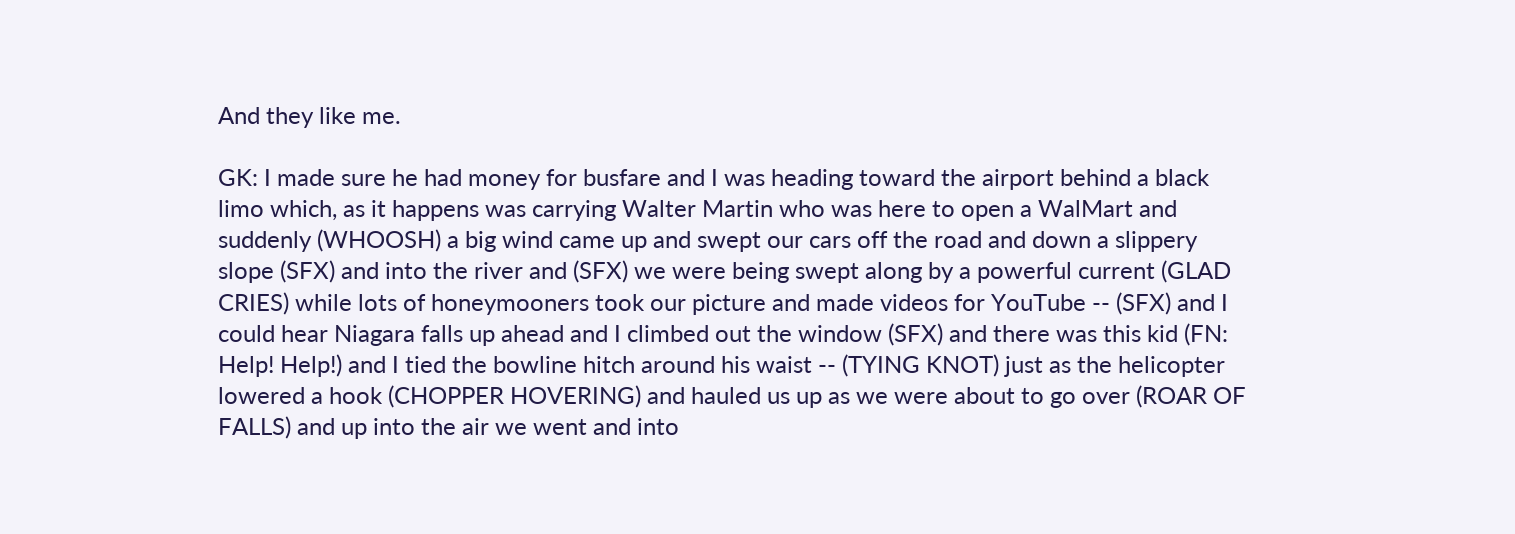And they like me.

GK: I made sure he had money for busfare and I was heading toward the airport behind a black limo which, as it happens was carrying Walter Martin who was here to open a WalMart and suddenly (WHOOSH) a big wind came up and swept our cars off the road and down a slippery slope (SFX) and into the river and (SFX) we were being swept along by a powerful current (GLAD CRIES) while lots of honeymooners took our picture and made videos for YouTube -- (SFX) and I could hear Niagara falls up ahead and I climbed out the window (SFX) and there was this kid (FN: Help! Help!) and I tied the bowline hitch around his waist -- (TYING KNOT) just as the helicopter lowered a hook (CHOPPER HOVERING) and hauled us up as we were about to go over (ROAR OF FALLS) and up into the air we went and into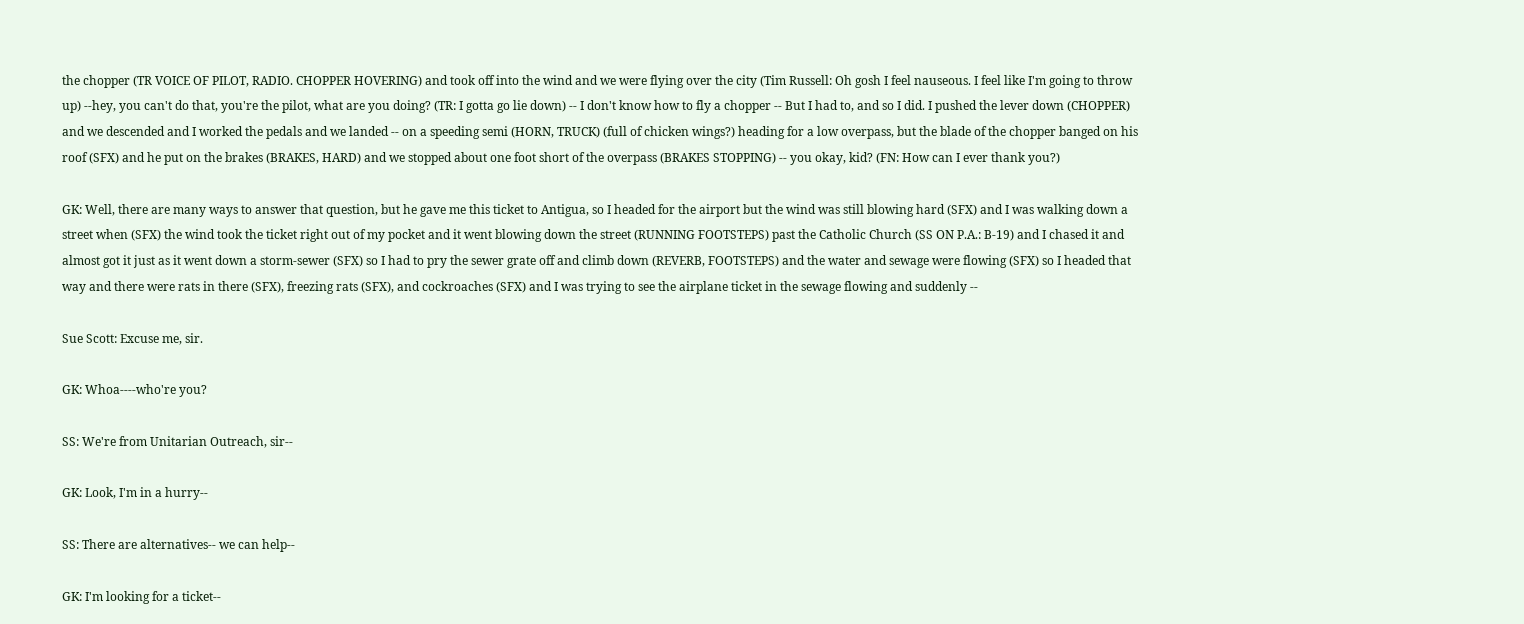the chopper (TR VOICE OF PILOT, RADIO. CHOPPER HOVERING) and took off into the wind and we were flying over the city (Tim Russell: Oh gosh I feel nauseous. I feel like I'm going to throw up) --hey, you can't do that, you're the pilot, what are you doing? (TR: I gotta go lie down) -- I don't know how to fly a chopper -- But I had to, and so I did. I pushed the lever down (CHOPPER) and we descended and I worked the pedals and we landed -- on a speeding semi (HORN, TRUCK) (full of chicken wings?) heading for a low overpass, but the blade of the chopper banged on his roof (SFX) and he put on the brakes (BRAKES, HARD) and we stopped about one foot short of the overpass (BRAKES STOPPING) -- you okay, kid? (FN: How can I ever thank you?)

GK: Well, there are many ways to answer that question, but he gave me this ticket to Antigua, so I headed for the airport but the wind was still blowing hard (SFX) and I was walking down a street when (SFX) the wind took the ticket right out of my pocket and it went blowing down the street (RUNNING FOOTSTEPS) past the Catholic Church (SS ON P.A.: B-19) and I chased it and almost got it just as it went down a storm-sewer (SFX) so I had to pry the sewer grate off and climb down (REVERB, FOOTSTEPS) and the water and sewage were flowing (SFX) so I headed that way and there were rats in there (SFX), freezing rats (SFX), and cockroaches (SFX) and I was trying to see the airplane ticket in the sewage flowing and suddenly --

Sue Scott: Excuse me, sir.

GK: Whoa----who're you?

SS: We're from Unitarian Outreach, sir--

GK: Look, I'm in a hurry--

SS: There are alternatives-- we can help--

GK: I'm looking for a ticket--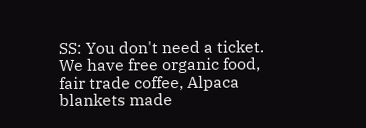SS: You don't need a ticket. We have free organic food, fair trade coffee, Alpaca blankets made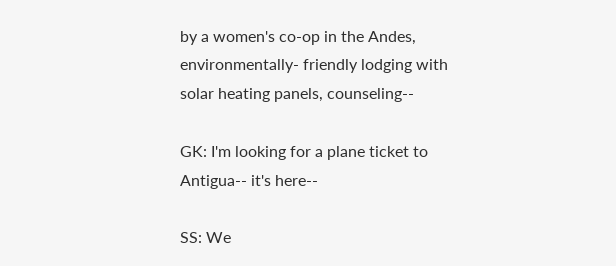by a women's co-op in the Andes, environmentally- friendly lodging with solar heating panels, counseling--

GK: I'm looking for a plane ticket to Antigua-- it's here--

SS: We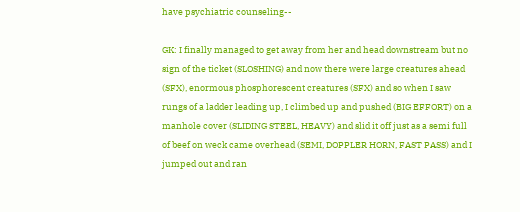have psychiatric counseling--

GK: I finally managed to get away from her and head downstream but no sign of the ticket (SLOSHING) and now there were large creatures ahead (SFX), enormous phosphorescent creatures (SFX) and so when I saw rungs of a ladder leading up, I climbed up and pushed (BIG EFFORT) on a manhole cover (SLIDING STEEL, HEAVY) and slid it off just as a semi full of beef on weck came overhead (SEMI, DOPPLER HORN, FAST PASS) and I jumped out and ran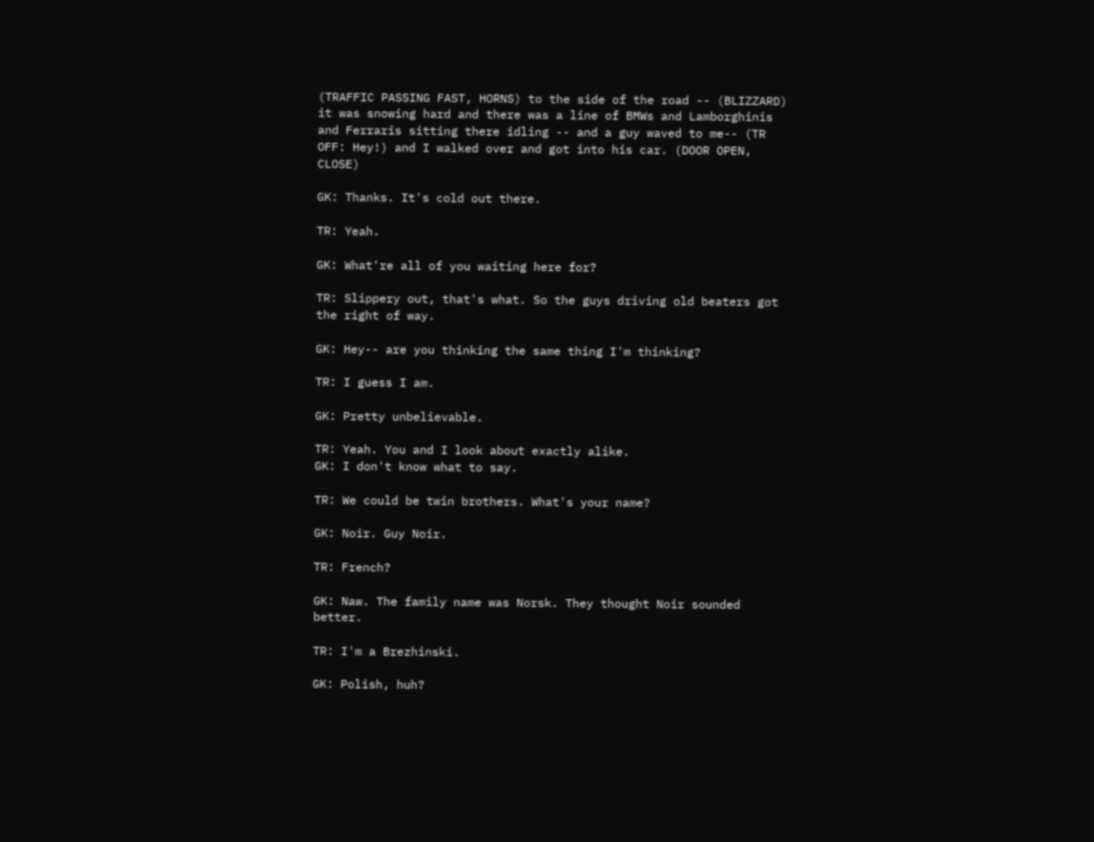(TRAFFIC PASSING FAST, HORNS) to the side of the road -- (BLIZZARD) it was snowing hard and there was a line of BMWs and Lamborghinis and Ferraris sitting there idling -- and a guy waved to me-- (TR OFF: Hey!) and I walked over and got into his car. (DOOR OPEN, CLOSE)

GK: Thanks. It's cold out there.

TR: Yeah.

GK: What're all of you waiting here for?

TR: Slippery out, that's what. So the guys driving old beaters got the right of way.

GK: Hey-- are you thinking the same thing I'm thinking?

TR: I guess I am.

GK: Pretty unbelievable.

TR: Yeah. You and I look about exactly alike.
GK: I don't know what to say.

TR: We could be twin brothers. What's your name?

GK: Noir. Guy Noir.

TR: French?

GK: Naw. The family name was Norsk. They thought Noir sounded better.

TR: I'm a Brezhinski.

GK: Polish, huh?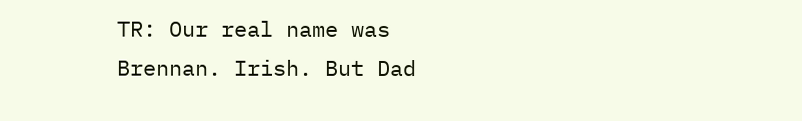TR: Our real name was Brennan. Irish. But Dad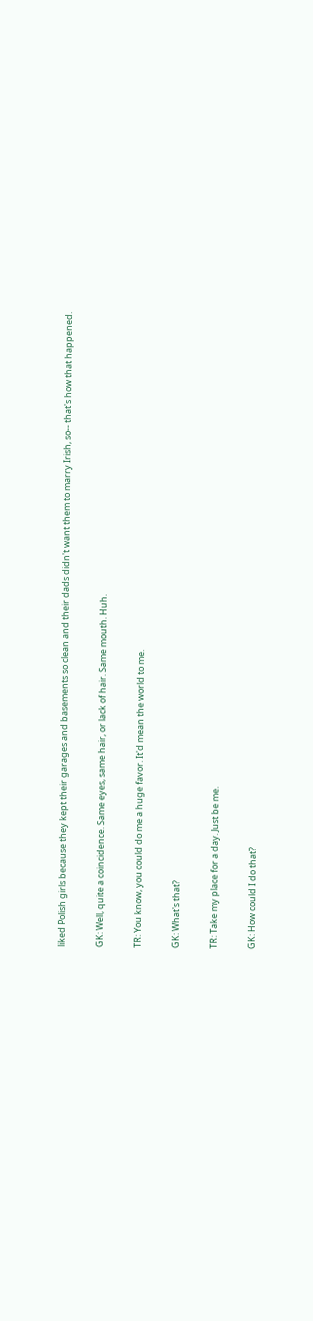liked Polish girls because they kept their garages and basements so clean and their dads didn't want them to marry Irish, so-- that's how that happened.

GK: Well, quite a coincidence. Same eyes, same hair, or lack of hair. Same mouth. Huh.

TR: You know, you could do me a huge favor. It'd mean the world to me.

GK: What's that?

TR: Take my place for a day. Just be me.

GK: How could I do that?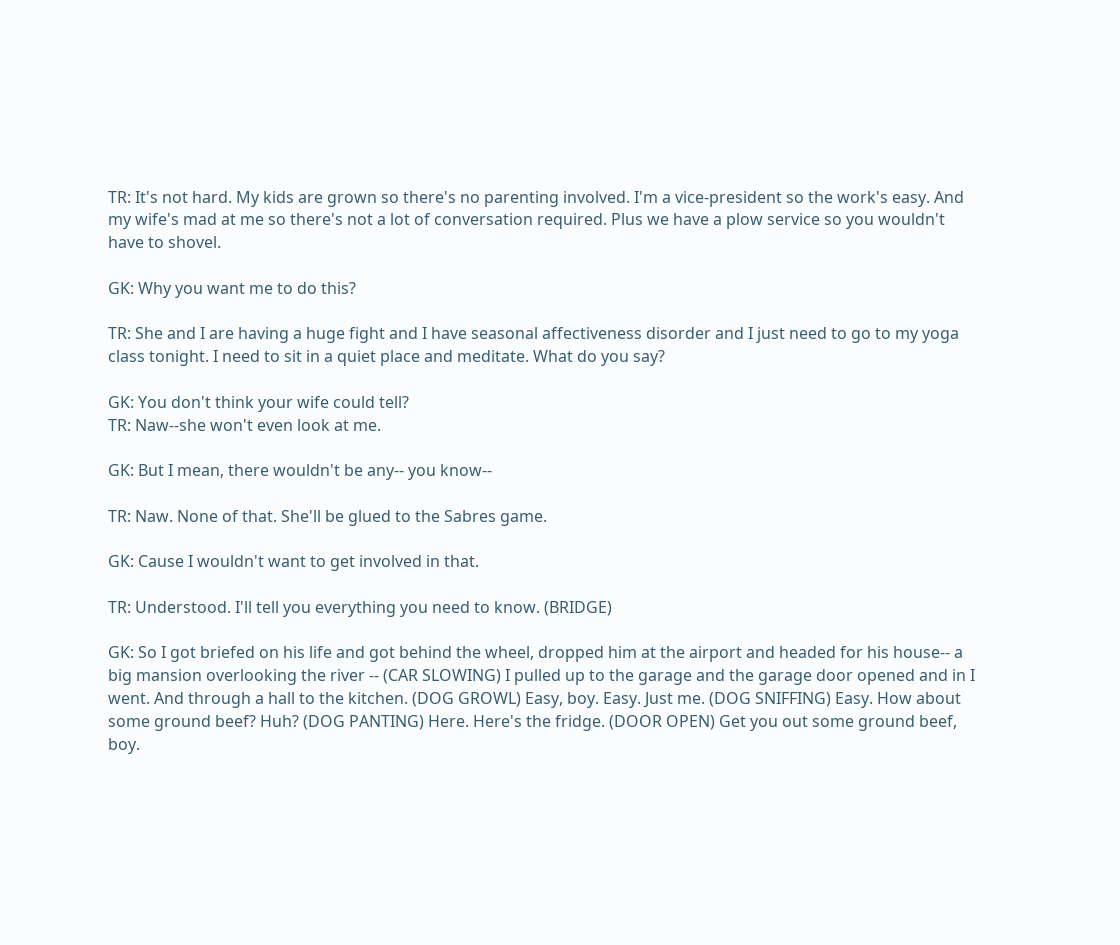TR: It's not hard. My kids are grown so there's no parenting involved. I'm a vice-president so the work's easy. And my wife's mad at me so there's not a lot of conversation required. Plus we have a plow service so you wouldn't have to shovel.

GK: Why you want me to do this?

TR: She and I are having a huge fight and I have seasonal affectiveness disorder and I just need to go to my yoga class tonight. I need to sit in a quiet place and meditate. What do you say?

GK: You don't think your wife could tell?
TR: Naw--she won't even look at me.

GK: But I mean, there wouldn't be any-- you know--

TR: Naw. None of that. She'll be glued to the Sabres game.

GK: Cause I wouldn't want to get involved in that.

TR: Understood. I'll tell you everything you need to know. (BRIDGE)

GK: So I got briefed on his life and got behind the wheel, dropped him at the airport and headed for his house-- a big mansion overlooking the river -- (CAR SLOWING) I pulled up to the garage and the garage door opened and in I went. And through a hall to the kitchen. (DOG GROWL) Easy, boy. Easy. Just me. (DOG SNIFFING) Easy. How about some ground beef? Huh? (DOG PANTING) Here. Here's the fridge. (DOOR OPEN) Get you out some ground beef, boy.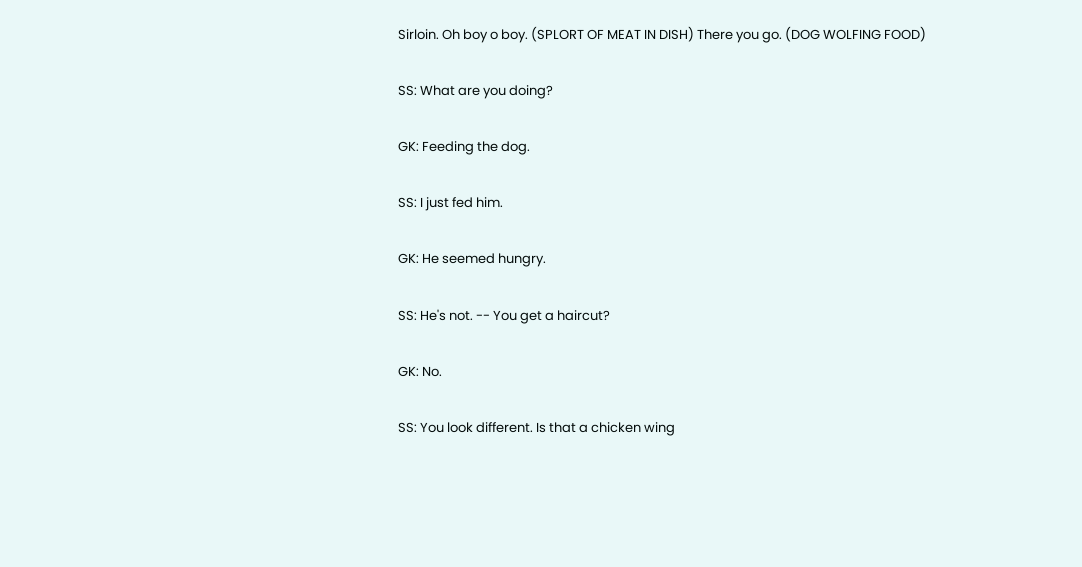Sirloin. Oh boy o boy. (SPLORT OF MEAT IN DISH) There you go. (DOG WOLFING FOOD)

SS: What are you doing?

GK: Feeding the dog.

SS: I just fed him.

GK: He seemed hungry.

SS: He's not. -- You get a haircut?

GK: No.

SS: You look different. Is that a chicken wing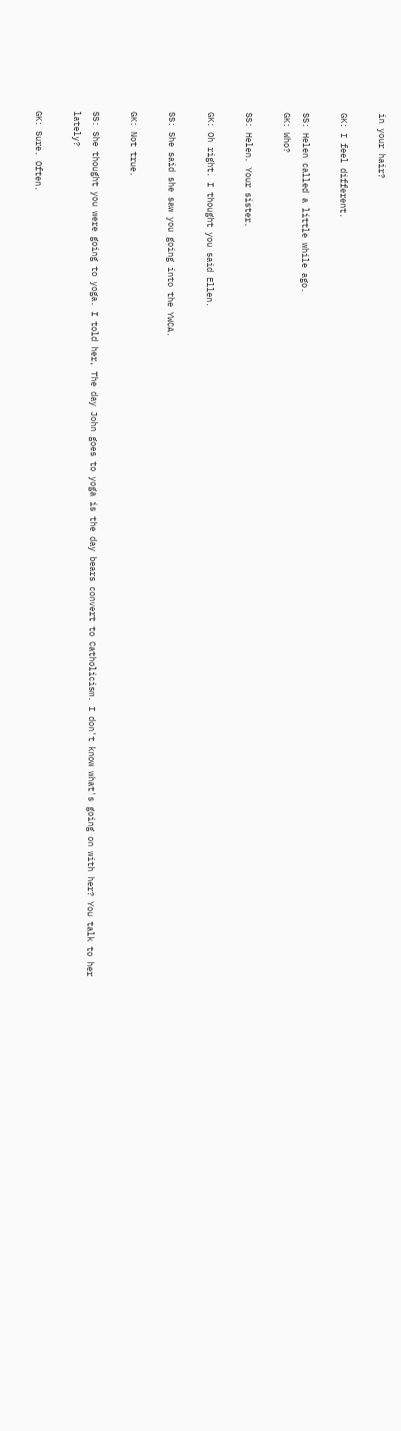in your hair?

GK: I feel different.

SS: Helen called a little while ago.
GK: Who?

SS: Helen. Your sister.

GK: Oh right. I thought you said Ellen.

SS: She said she saw you going into the YWCA.

GK: Not true.

SS: She thought you were going to yoga. I told her, The day John goes to yoga is the day bears convert to Catholicism. I don't know what's going on with her? You talk to her lately?

GK: Sure. Often.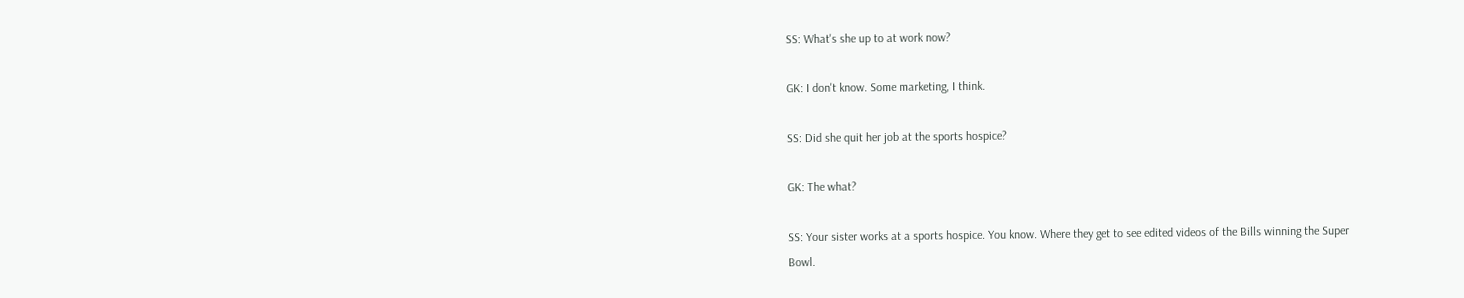SS: What's she up to at work now?

GK: I don't know. Some marketing, I think.

SS: Did she quit her job at the sports hospice?

GK: The what?

SS: Your sister works at a sports hospice. You know. Where they get to see edited videos of the Bills winning the Super Bowl.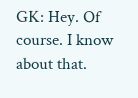GK: Hey. Of course. I know about that.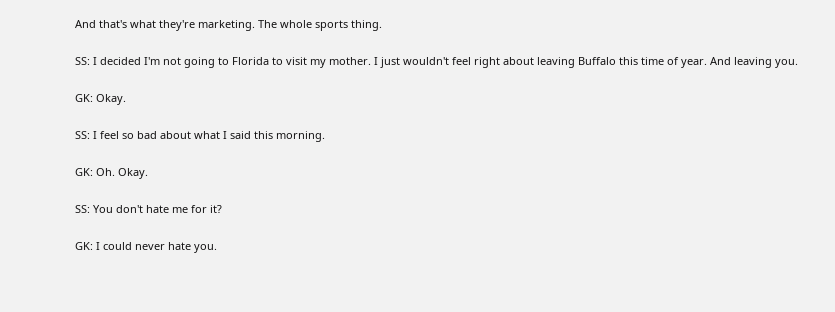And that's what they're marketing. The whole sports thing.

SS: I decided I'm not going to Florida to visit my mother. I just wouldn't feel right about leaving Buffalo this time of year. And leaving you.

GK: Okay.

SS: I feel so bad about what I said this morning.

GK: Oh. Okay.

SS: You don't hate me for it?

GK: I could never hate you.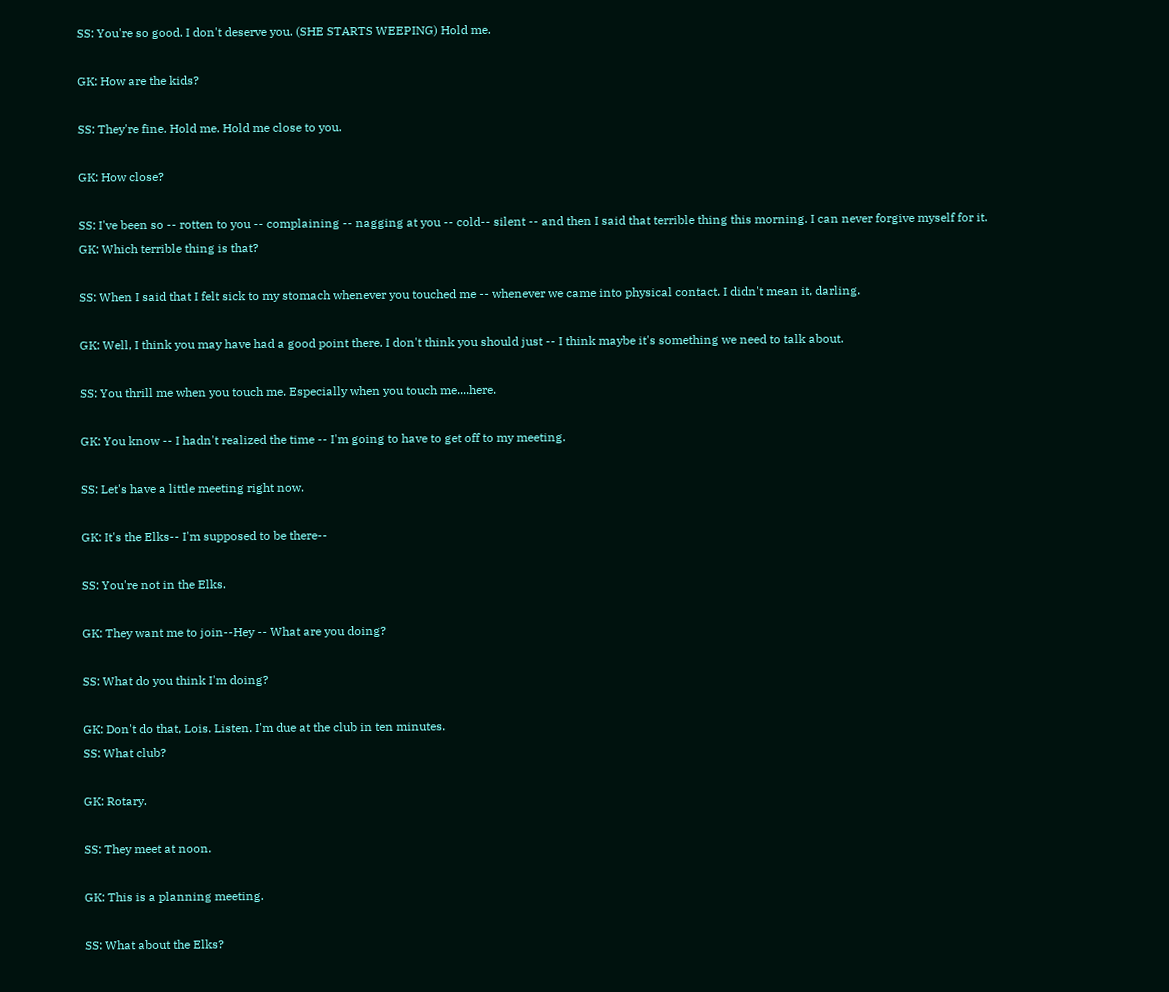SS: You're so good. I don't deserve you. (SHE STARTS WEEPING) Hold me.

GK: How are the kids?

SS: They're fine. Hold me. Hold me close to you.

GK: How close?

SS: I've been so -- rotten to you -- complaining -- nagging at you -- cold-- silent -- and then I said that terrible thing this morning. I can never forgive myself for it.
GK: Which terrible thing is that?

SS: When I said that I felt sick to my stomach whenever you touched me -- whenever we came into physical contact. I didn't mean it, darling.

GK: Well, I think you may have had a good point there. I don't think you should just -- I think maybe it's something we need to talk about.

SS: You thrill me when you touch me. Especially when you touch me....here.

GK: You know -- I hadn't realized the time -- I'm going to have to get off to my meeting.

SS: Let's have a little meeting right now.

GK: It's the Elks-- I'm supposed to be there--

SS: You're not in the Elks.

GK: They want me to join--Hey -- What are you doing?

SS: What do you think I'm doing?

GK: Don't do that, Lois. Listen. I'm due at the club in ten minutes.
SS: What club?

GK: Rotary.

SS: They meet at noon.

GK: This is a planning meeting.

SS: What about the Elks?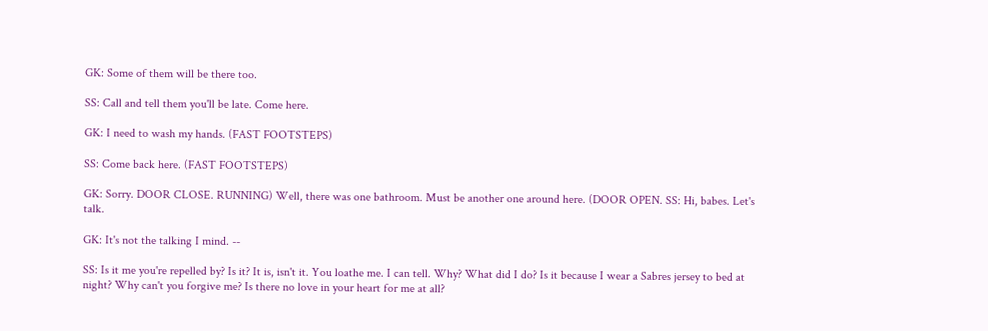GK: Some of them will be there too.

SS: Call and tell them you'll be late. Come here.

GK: I need to wash my hands. (FAST FOOTSTEPS)

SS: Come back here. (FAST FOOTSTEPS)

GK: Sorry. DOOR CLOSE. RUNNING) Well, there was one bathroom. Must be another one around here. (DOOR OPEN. SS: Hi, babes. Let's talk.

GK: It's not the talking I mind. --

SS: Is it me you're repelled by? Is it? It is, isn't it. You loathe me. I can tell. Why? What did I do? Is it because I wear a Sabres jersey to bed at night? Why can't you forgive me? Is there no love in your heart for me at all?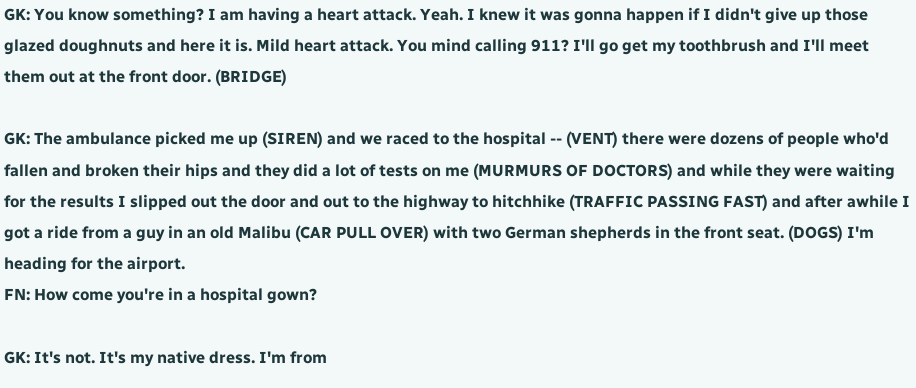GK: You know something? I am having a heart attack. Yeah. I knew it was gonna happen if I didn't give up those glazed doughnuts and here it is. Mild heart attack. You mind calling 911? I'll go get my toothbrush and I'll meet them out at the front door. (BRIDGE)

GK: The ambulance picked me up (SIREN) and we raced to the hospital -- (VENT) there were dozens of people who'd fallen and broken their hips and they did a lot of tests on me (MURMURS OF DOCTORS) and while they were waiting for the results I slipped out the door and out to the highway to hitchhike (TRAFFIC PASSING FAST) and after awhile I got a ride from a guy in an old Malibu (CAR PULL OVER) with two German shepherds in the front seat. (DOGS) I'm heading for the airport.
FN: How come you're in a hospital gown?

GK: It's not. It's my native dress. I'm from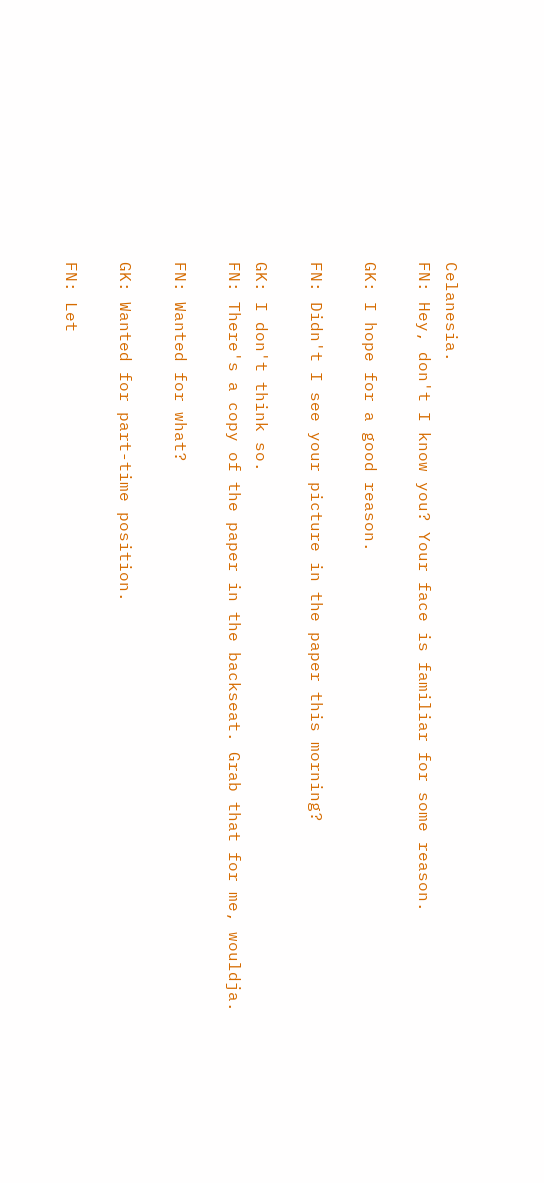Celanesia.
FN: Hey, don't I know you? Your face is familiar for some reason.

GK: I hope for a good reason.

FN: Didn't I see your picture in the paper this morning?

GK: I don't think so.
FN: There's a copy of the paper in the backseat. Grab that for me, wouldja.

FN: Wanted for what?

GK: Wanted for part-time position.

FN: Let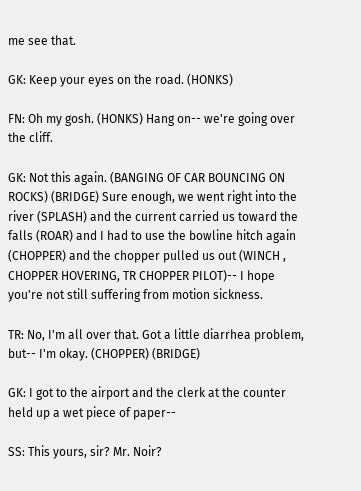me see that.

GK: Keep your eyes on the road. (HONKS)

FN: Oh my gosh. (HONKS) Hang on-- we're going over the cliff.

GK: Not this again. (BANGING OF CAR BOUNCING ON ROCKS) (BRIDGE) Sure enough, we went right into the river (SPLASH) and the current carried us toward the falls (ROAR) and I had to use the bowline hitch again (CHOPPER) and the chopper pulled us out (WINCH , CHOPPER HOVERING, TR CHOPPER PILOT)-- I hope you're not still suffering from motion sickness.

TR: No, I'm all over that. Got a little diarrhea problem, but-- I'm okay. (CHOPPER) (BRIDGE)

GK: I got to the airport and the clerk at the counter held up a wet piece of paper--

SS: This yours, sir? Mr. Noir?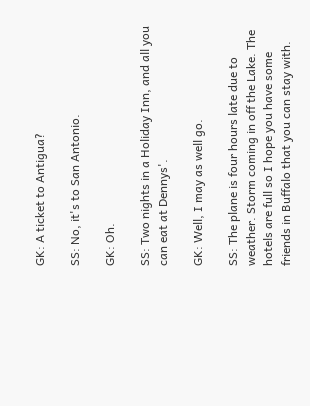GK: A ticket to Antigua?

SS: No, it's to San Antonio.

GK: Oh.

SS: Two nights in a Holiday Inn, and all you can eat at Dennys'.

GK: Well, I may as well go.

SS: The plane is four hours late due to weather. Storm coming in off the Lake. The hotels are full so I hope you have some friends in Buffalo that you can stay with.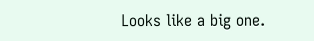Looks like a big one.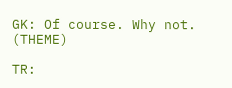GK: Of course. Why not. (THEME)

TR: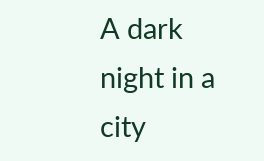A dark night in a city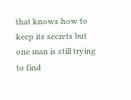that knows how to keep its secrets but one man is still trying to find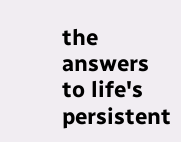the answers to life's persistent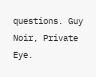questions. Guy Noir, Private Eye.